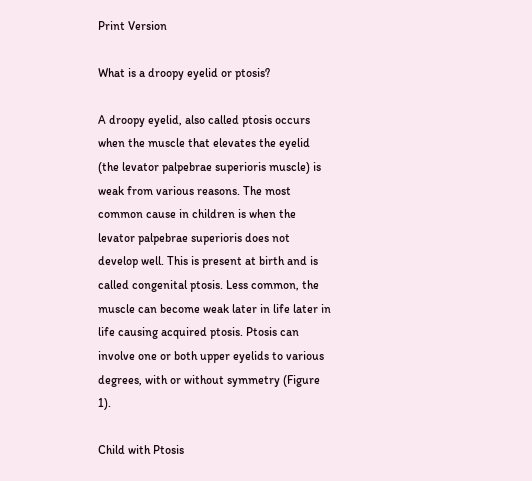Print Version

What is a droopy eyelid or ptosis?

A droopy eyelid, also called ptosis occurs when the muscle that elevates the eyelid (the levator palpebrae superioris muscle) is weak from various reasons. The most common cause in children is when the levator palpebrae superioris does not develop well. This is present at birth and is called congenital ptosis. Less common, the muscle can become weak later in life later in life causing acquired ptosis. Ptosis can involve one or both upper eyelids to various degrees, with or without symmetry (Figure 1).

Child with Ptosis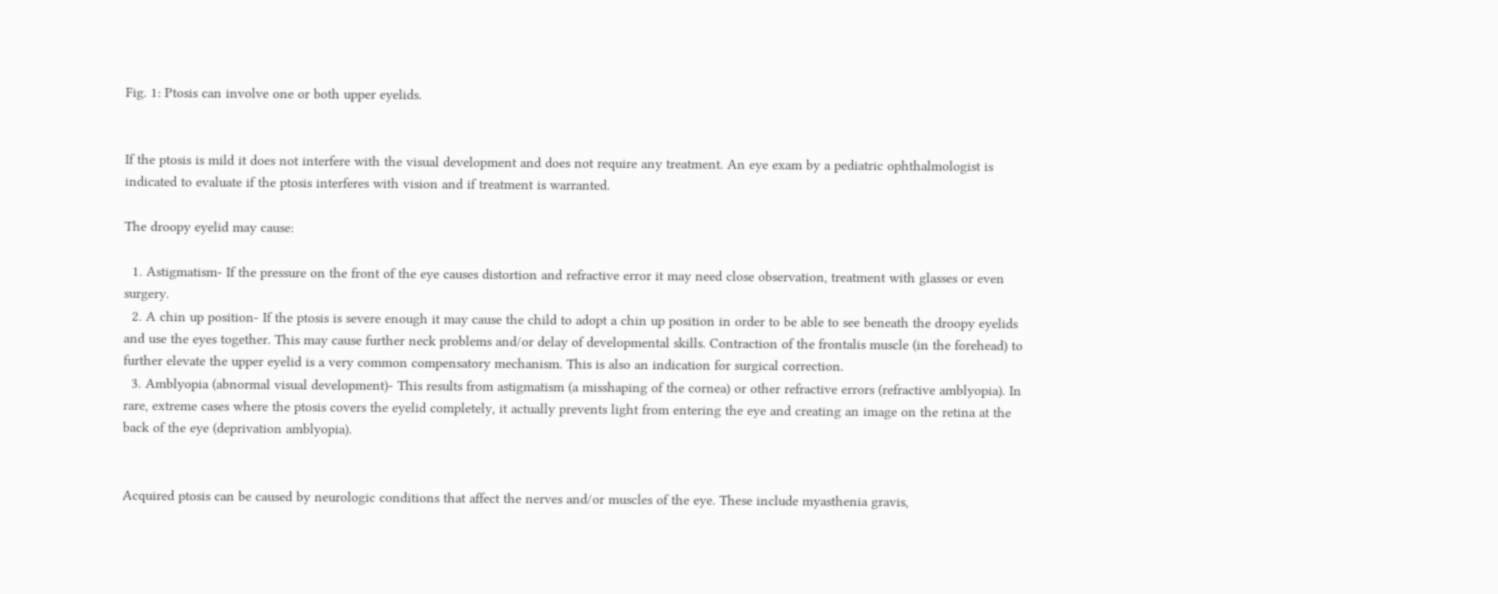Fig. 1: Ptosis can involve one or both upper eyelids.


If the ptosis is mild it does not interfere with the visual development and does not require any treatment. An eye exam by a pediatric ophthalmologist is indicated to evaluate if the ptosis interferes with vision and if treatment is warranted.

The droopy eyelid may cause:

  1. Astigmatism- If the pressure on the front of the eye causes distortion and refractive error it may need close observation, treatment with glasses or even surgery.
  2. A chin up position- If the ptosis is severe enough it may cause the child to adopt a chin up position in order to be able to see beneath the droopy eyelids and use the eyes together. This may cause further neck problems and/or delay of developmental skills. Contraction of the frontalis muscle (in the forehead) to further elevate the upper eyelid is a very common compensatory mechanism. This is also an indication for surgical correction.
  3. Amblyopia (abnormal visual development)- This results from astigmatism (a misshaping of the cornea) or other refractive errors (refractive amblyopia). In rare, extreme cases where the ptosis covers the eyelid completely, it actually prevents light from entering the eye and creating an image on the retina at the back of the eye (deprivation amblyopia).


Acquired ptosis can be caused by neurologic conditions that affect the nerves and/or muscles of the eye. These include myasthenia gravis,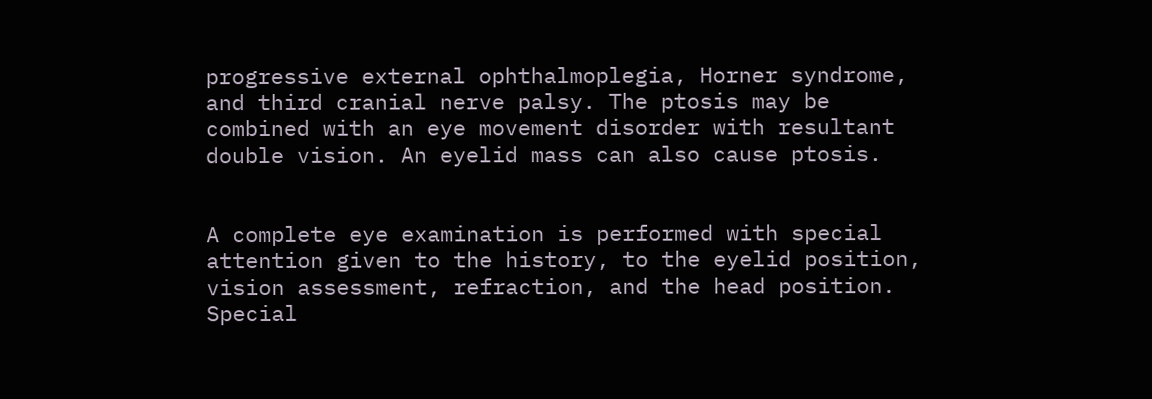progressive external ophthalmoplegia, Horner syndrome, and third cranial nerve palsy. The ptosis may be combined with an eye movement disorder with resultant double vision. An eyelid mass can also cause ptosis.


A complete eye examination is performed with special attention given to the history, to the eyelid position, vision assessment, refraction, and the head position. Special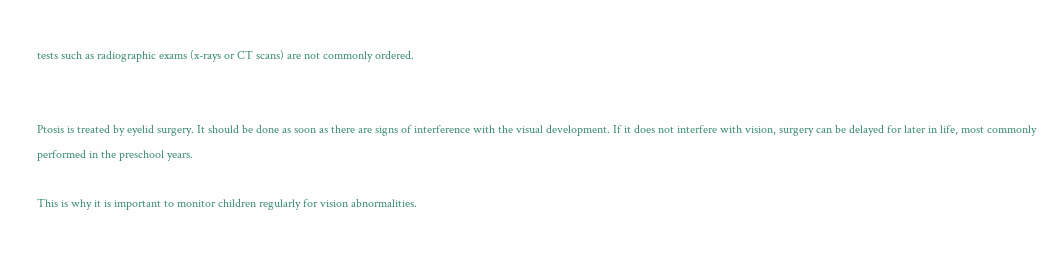tests such as radiographic exams (x-rays or CT scans) are not commonly ordered.


Ptosis is treated by eyelid surgery. It should be done as soon as there are signs of interference with the visual development. If it does not interfere with vision, surgery can be delayed for later in life, most commonly performed in the preschool years.

This is why it is important to monitor children regularly for vision abnormalities.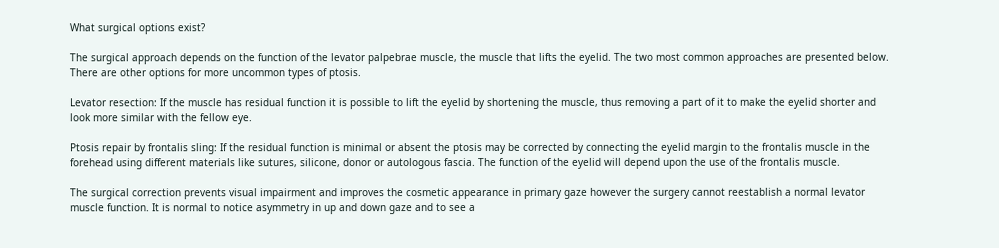What surgical options exist?

The surgical approach depends on the function of the levator palpebrae muscle, the muscle that lifts the eyelid. The two most common approaches are presented below. There are other options for more uncommon types of ptosis.

Levator resection: If the muscle has residual function it is possible to lift the eyelid by shortening the muscle, thus removing a part of it to make the eyelid shorter and look more similar with the fellow eye.

Ptosis repair by frontalis sling: If the residual function is minimal or absent the ptosis may be corrected by connecting the eyelid margin to the frontalis muscle in the forehead using different materials like sutures, silicone, donor or autologous fascia. The function of the eyelid will depend upon the use of the frontalis muscle.

The surgical correction prevents visual impairment and improves the cosmetic appearance in primary gaze however the surgery cannot reestablish a normal levator muscle function. It is normal to notice asymmetry in up and down gaze and to see a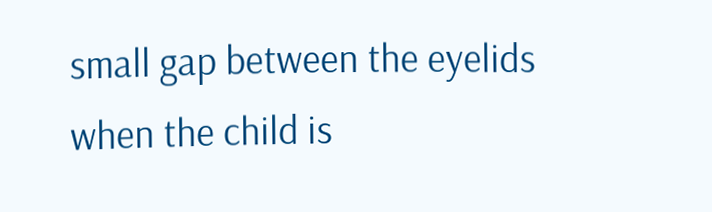small gap between the eyelids when the child is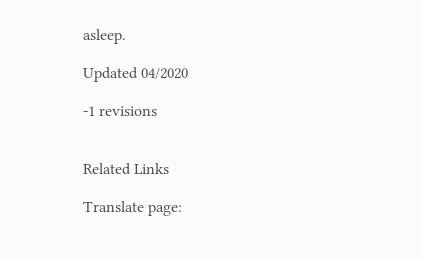asleep.

Updated 04/2020

-1 revisions


Related Links

Translate page: